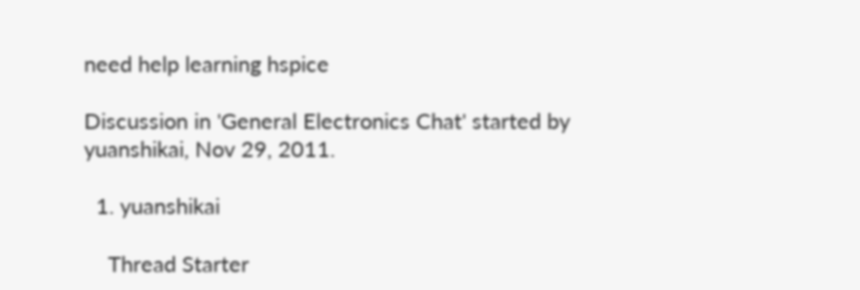need help learning hspice

Discussion in 'General Electronics Chat' started by yuanshikai, Nov 29, 2011.

  1. yuanshikai

    Thread Starter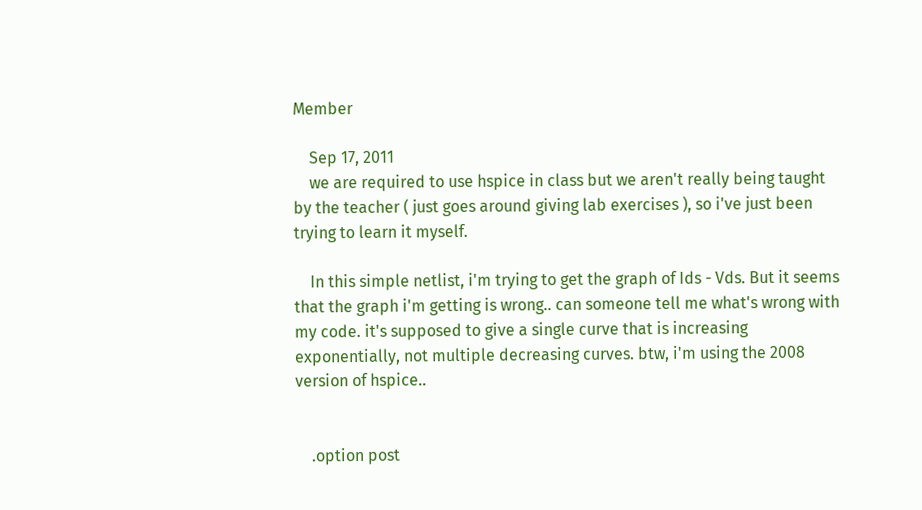Member

    Sep 17, 2011
    we are required to use hspice in class but we aren't really being taught by the teacher ( just goes around giving lab exercises ), so i've just been trying to learn it myself.

    In this simple netlist, i'm trying to get the graph of Ids - Vds. But it seems that the graph i'm getting is wrong.. can someone tell me what's wrong with my code. it's supposed to give a single curve that is increasing exponentially, not multiple decreasing curves. btw, i'm using the 2008 version of hspice..


    .option post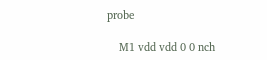probe

    M1 vdd vdd 0 0 nch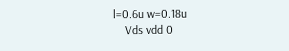l=0.6u w=0.18u
    Vds vdd 0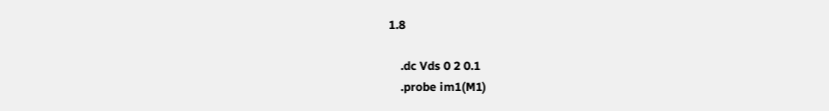1.8

    .dc Vds 0 2 0.1
    .probe im1(M1)